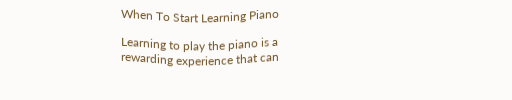When To Start Learning Piano

Learning to play the piano is a rewarding experience that can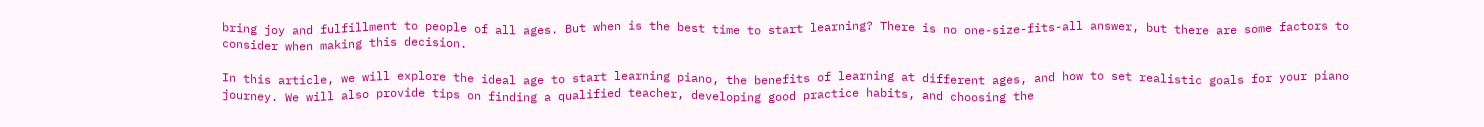bring joy and fulfillment to people of all ages. But when is the best time to start learning? There is no one-size-fits-all answer, but there are some factors to consider when making this decision.

In this article, we will explore the ideal age to start learning piano, the benefits of learning at different ages, and how to set realistic goals for your piano journey. We will also provide tips on finding a qualified teacher, developing good practice habits, and choosing the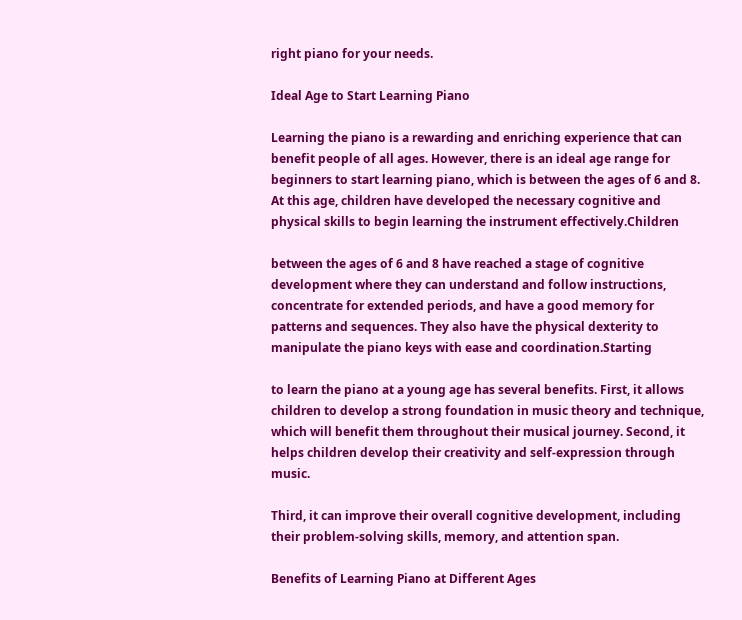right piano for your needs.

Ideal Age to Start Learning Piano

Learning the piano is a rewarding and enriching experience that can benefit people of all ages. However, there is an ideal age range for beginners to start learning piano, which is between the ages of 6 and 8. At this age, children have developed the necessary cognitive and physical skills to begin learning the instrument effectively.Children

between the ages of 6 and 8 have reached a stage of cognitive development where they can understand and follow instructions, concentrate for extended periods, and have a good memory for patterns and sequences. They also have the physical dexterity to manipulate the piano keys with ease and coordination.Starting

to learn the piano at a young age has several benefits. First, it allows children to develop a strong foundation in music theory and technique, which will benefit them throughout their musical journey. Second, it helps children develop their creativity and self-expression through music.

Third, it can improve their overall cognitive development, including their problem-solving skills, memory, and attention span.

Benefits of Learning Piano at Different Ages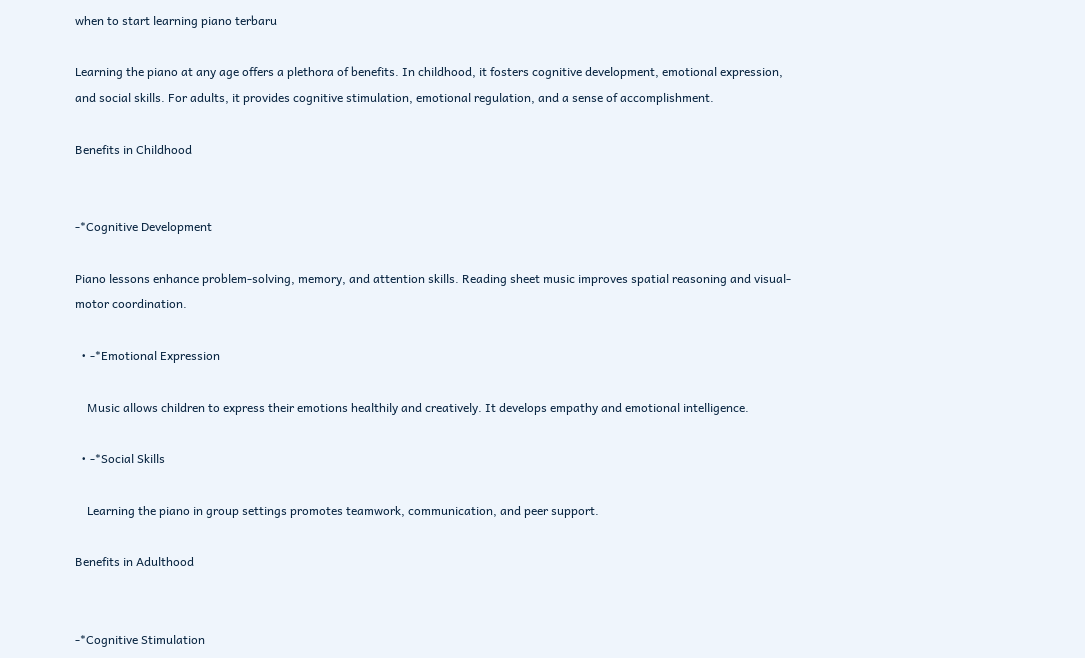when to start learning piano terbaru

Learning the piano at any age offers a plethora of benefits. In childhood, it fosters cognitive development, emotional expression, and social skills. For adults, it provides cognitive stimulation, emotional regulation, and a sense of accomplishment.

Benefits in Childhood


-*Cognitive Development

Piano lessons enhance problem-solving, memory, and attention skills. Reading sheet music improves spatial reasoning and visual-motor coordination.

  • -*Emotional Expression

    Music allows children to express their emotions healthily and creatively. It develops empathy and emotional intelligence.

  • -*Social Skills

    Learning the piano in group settings promotes teamwork, communication, and peer support.

Benefits in Adulthood


-*Cognitive Stimulation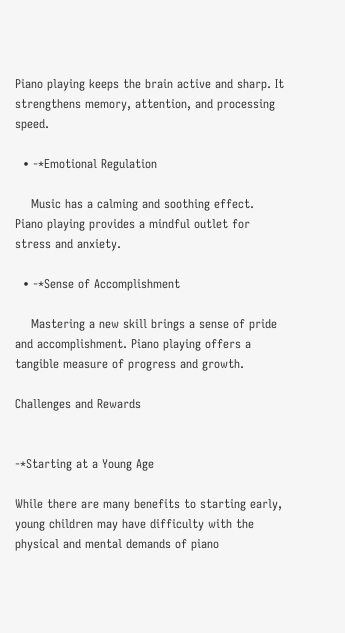Piano playing keeps the brain active and sharp. It strengthens memory, attention, and processing speed.

  • -*Emotional Regulation

    Music has a calming and soothing effect. Piano playing provides a mindful outlet for stress and anxiety.

  • -*Sense of Accomplishment

    Mastering a new skill brings a sense of pride and accomplishment. Piano playing offers a tangible measure of progress and growth.

Challenges and Rewards


-*Starting at a Young Age

While there are many benefits to starting early, young children may have difficulty with the physical and mental demands of piano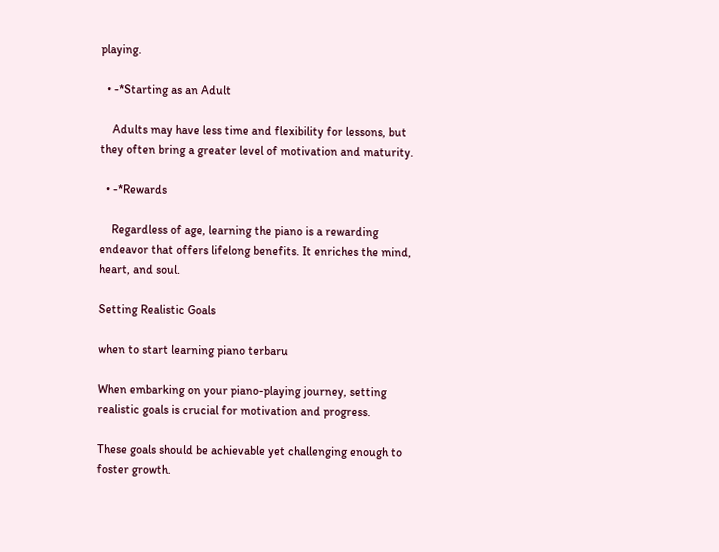playing.

  • -*Starting as an Adult

    Adults may have less time and flexibility for lessons, but they often bring a greater level of motivation and maturity.

  • -*Rewards

    Regardless of age, learning the piano is a rewarding endeavor that offers lifelong benefits. It enriches the mind, heart, and soul.

Setting Realistic Goals

when to start learning piano terbaru

When embarking on your piano-playing journey, setting realistic goals is crucial for motivation and progress.

These goals should be achievable yet challenging enough to foster growth.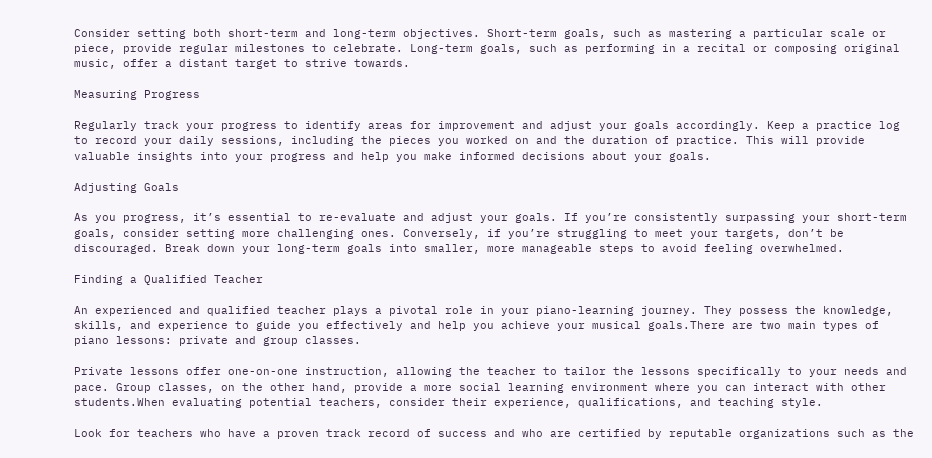Consider setting both short-term and long-term objectives. Short-term goals, such as mastering a particular scale or piece, provide regular milestones to celebrate. Long-term goals, such as performing in a recital or composing original music, offer a distant target to strive towards.

Measuring Progress

Regularly track your progress to identify areas for improvement and adjust your goals accordingly. Keep a practice log to record your daily sessions, including the pieces you worked on and the duration of practice. This will provide valuable insights into your progress and help you make informed decisions about your goals.

Adjusting Goals

As you progress, it’s essential to re-evaluate and adjust your goals. If you’re consistently surpassing your short-term goals, consider setting more challenging ones. Conversely, if you’re struggling to meet your targets, don’t be discouraged. Break down your long-term goals into smaller, more manageable steps to avoid feeling overwhelmed.

Finding a Qualified Teacher

An experienced and qualified teacher plays a pivotal role in your piano-learning journey. They possess the knowledge, skills, and experience to guide you effectively and help you achieve your musical goals.There are two main types of piano lessons: private and group classes.

Private lessons offer one-on-one instruction, allowing the teacher to tailor the lessons specifically to your needs and pace. Group classes, on the other hand, provide a more social learning environment where you can interact with other students.When evaluating potential teachers, consider their experience, qualifications, and teaching style.

Look for teachers who have a proven track record of success and who are certified by reputable organizations such as the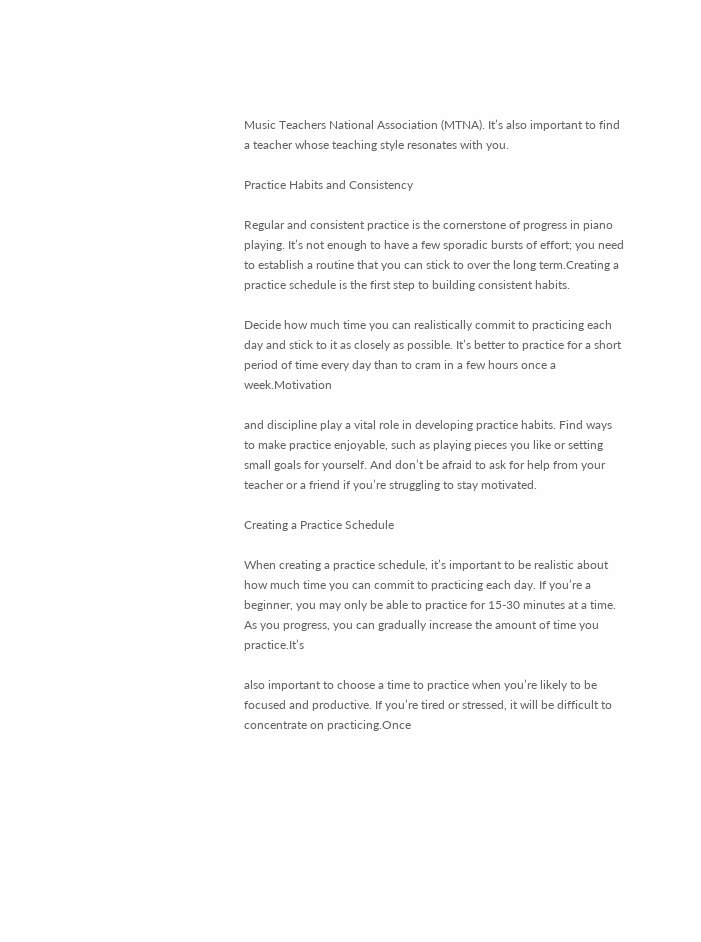Music Teachers National Association (MTNA). It’s also important to find a teacher whose teaching style resonates with you.

Practice Habits and Consistency

Regular and consistent practice is the cornerstone of progress in piano playing. It’s not enough to have a few sporadic bursts of effort; you need to establish a routine that you can stick to over the long term.Creating a practice schedule is the first step to building consistent habits.

Decide how much time you can realistically commit to practicing each day and stick to it as closely as possible. It’s better to practice for a short period of time every day than to cram in a few hours once a week.Motivation

and discipline play a vital role in developing practice habits. Find ways to make practice enjoyable, such as playing pieces you like or setting small goals for yourself. And don’t be afraid to ask for help from your teacher or a friend if you’re struggling to stay motivated.

Creating a Practice Schedule

When creating a practice schedule, it’s important to be realistic about how much time you can commit to practicing each day. If you’re a beginner, you may only be able to practice for 15-30 minutes at a time. As you progress, you can gradually increase the amount of time you practice.It’s

also important to choose a time to practice when you’re likely to be focused and productive. If you’re tired or stressed, it will be difficult to concentrate on practicing.Once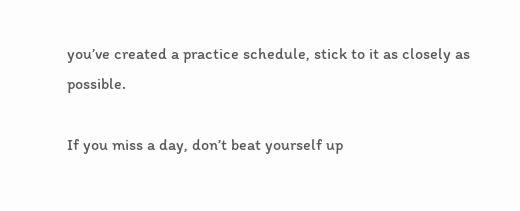you’ve created a practice schedule, stick to it as closely as possible.

If you miss a day, don’t beat yourself up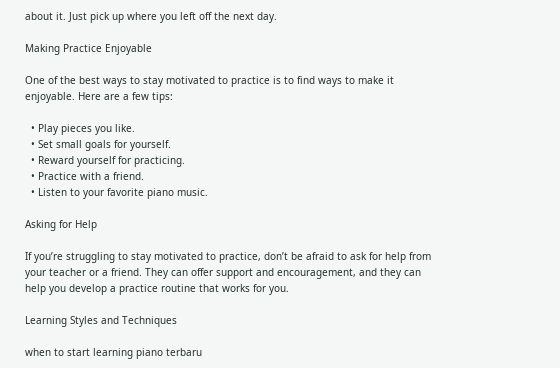about it. Just pick up where you left off the next day.

Making Practice Enjoyable

One of the best ways to stay motivated to practice is to find ways to make it enjoyable. Here are a few tips:

  • Play pieces you like.
  • Set small goals for yourself.
  • Reward yourself for practicing.
  • Practice with a friend.
  • Listen to your favorite piano music.

Asking for Help

If you’re struggling to stay motivated to practice, don’t be afraid to ask for help from your teacher or a friend. They can offer support and encouragement, and they can help you develop a practice routine that works for you.

Learning Styles and Techniques

when to start learning piano terbaru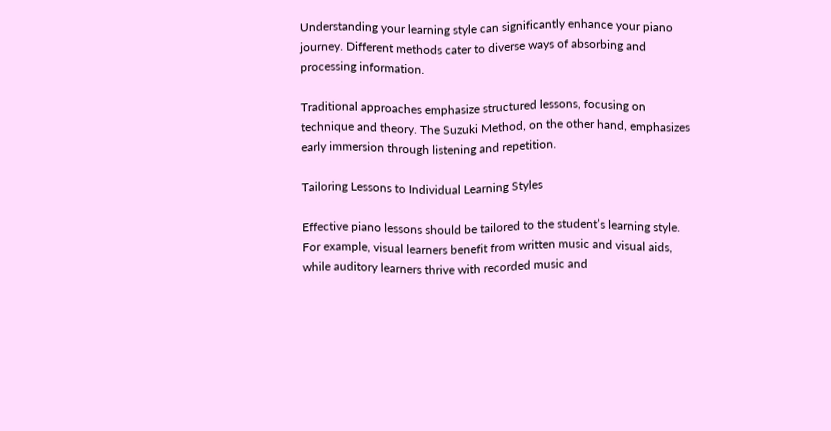Understanding your learning style can significantly enhance your piano journey. Different methods cater to diverse ways of absorbing and processing information.

Traditional approaches emphasize structured lessons, focusing on technique and theory. The Suzuki Method, on the other hand, emphasizes early immersion through listening and repetition.

Tailoring Lessons to Individual Learning Styles

Effective piano lessons should be tailored to the student’s learning style. For example, visual learners benefit from written music and visual aids, while auditory learners thrive with recorded music and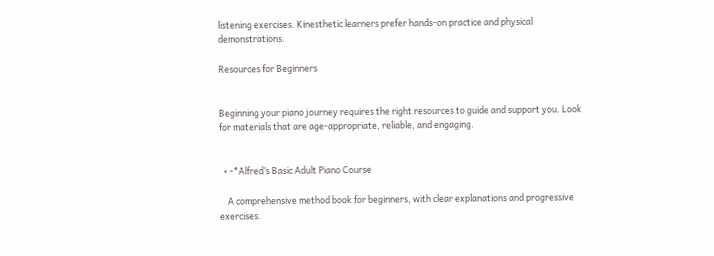listening exercises. Kinesthetic learners prefer hands-on practice and physical demonstrations.

Resources for Beginners


Beginning your piano journey requires the right resources to guide and support you. Look for materials that are age-appropriate, reliable, and engaging.


  • -*Alfred’s Basic Adult Piano Course

    A comprehensive method book for beginners, with clear explanations and progressive exercises.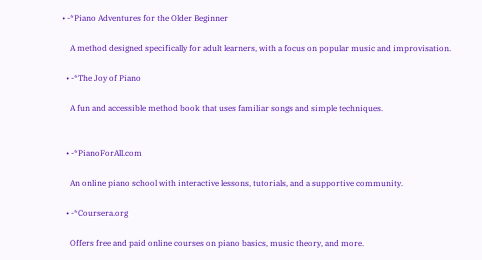• -*Piano Adventures for the Older Beginner

    A method designed specifically for adult learners, with a focus on popular music and improvisation.

  • -*The Joy of Piano

    A fun and accessible method book that uses familiar songs and simple techniques.


  • -*PianoForAll.com

    An online piano school with interactive lessons, tutorials, and a supportive community.

  • -*Coursera.org

    Offers free and paid online courses on piano basics, music theory, and more.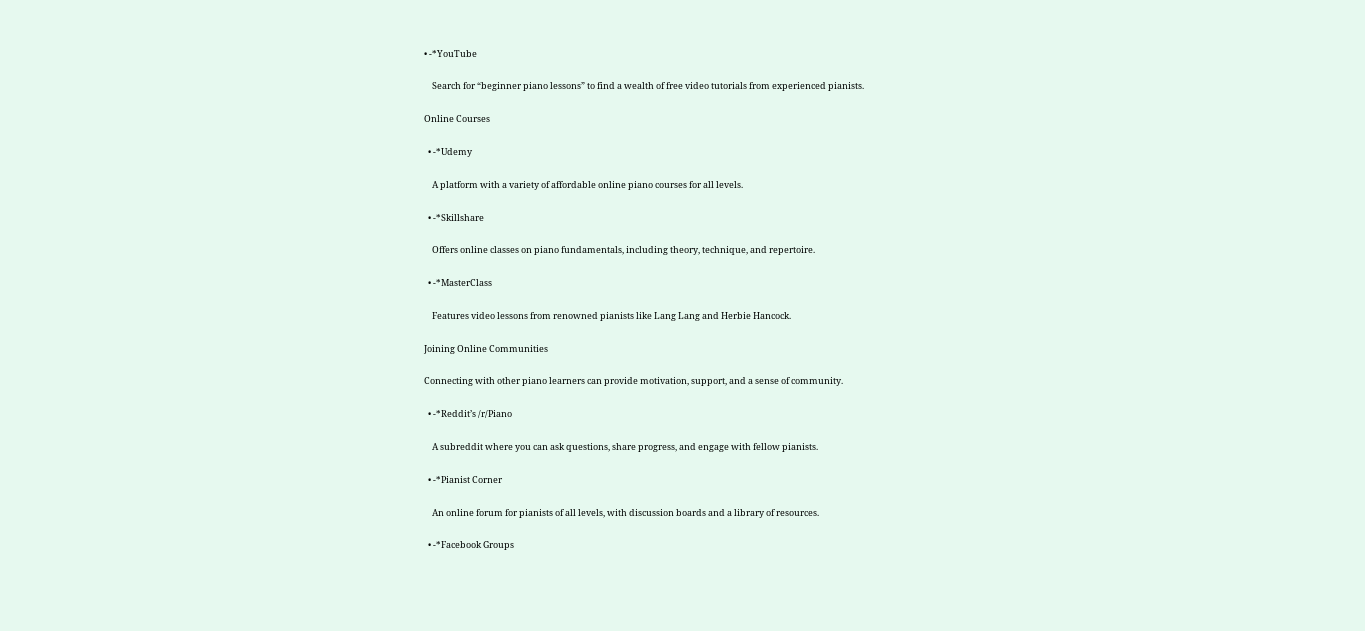• -*YouTube

    Search for “beginner piano lessons” to find a wealth of free video tutorials from experienced pianists.

Online Courses

  • -*Udemy

    A platform with a variety of affordable online piano courses for all levels.

  • -*Skillshare

    Offers online classes on piano fundamentals, including theory, technique, and repertoire.

  • -*MasterClass

    Features video lessons from renowned pianists like Lang Lang and Herbie Hancock.

Joining Online Communities

Connecting with other piano learners can provide motivation, support, and a sense of community.

  • -*Reddit’s /r/Piano

    A subreddit where you can ask questions, share progress, and engage with fellow pianists.

  • -*Pianist Corner

    An online forum for pianists of all levels, with discussion boards and a library of resources.

  • -*Facebook Groups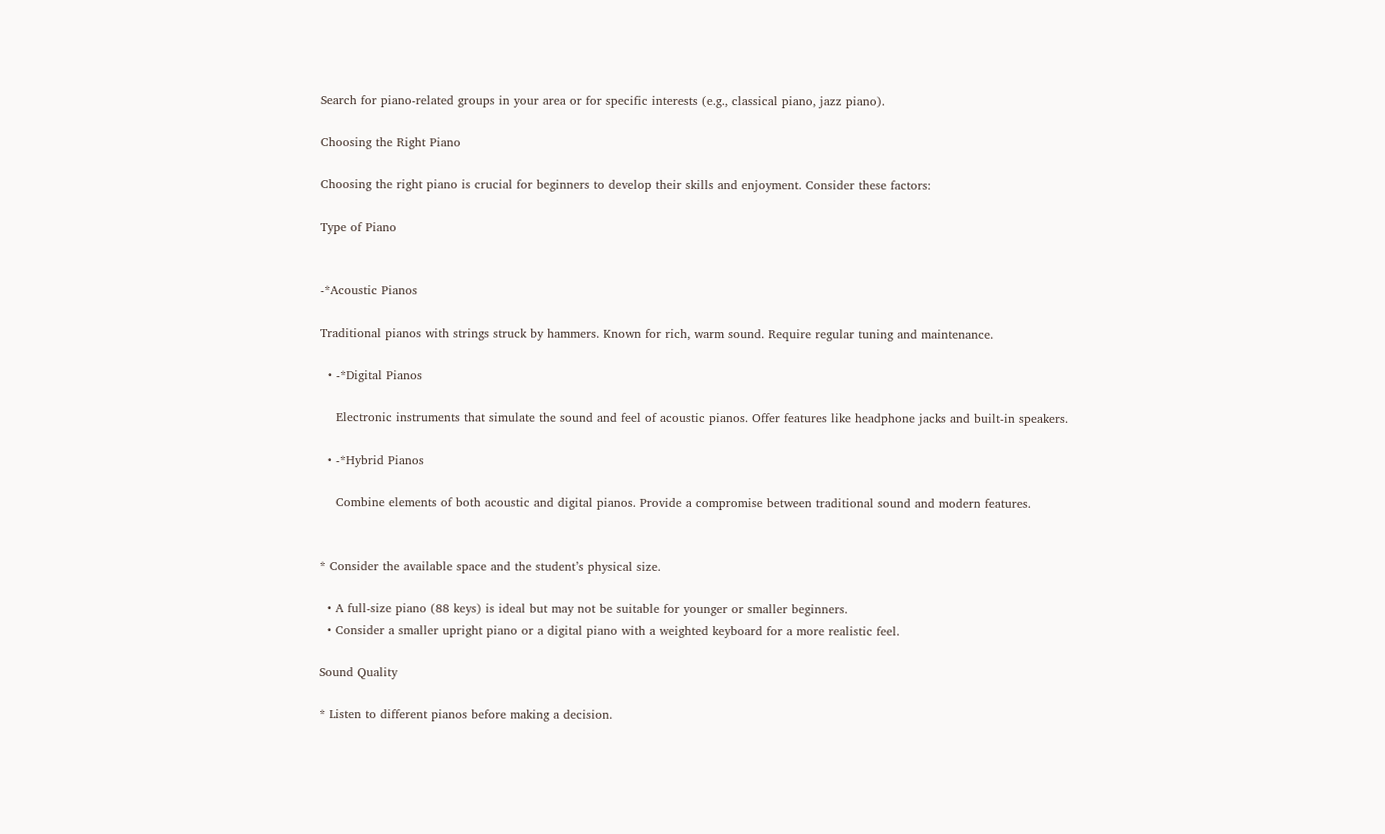Search for piano-related groups in your area or for specific interests (e.g., classical piano, jazz piano).

Choosing the Right Piano

Choosing the right piano is crucial for beginners to develop their skills and enjoyment. Consider these factors:

Type of Piano


-*Acoustic Pianos

Traditional pianos with strings struck by hammers. Known for rich, warm sound. Require regular tuning and maintenance.

  • -*Digital Pianos

    Electronic instruments that simulate the sound and feel of acoustic pianos. Offer features like headphone jacks and built-in speakers.

  • -*Hybrid Pianos

    Combine elements of both acoustic and digital pianos. Provide a compromise between traditional sound and modern features.


* Consider the available space and the student’s physical size.

  • A full-size piano (88 keys) is ideal but may not be suitable for younger or smaller beginners.
  • Consider a smaller upright piano or a digital piano with a weighted keyboard for a more realistic feel.

Sound Quality

* Listen to different pianos before making a decision.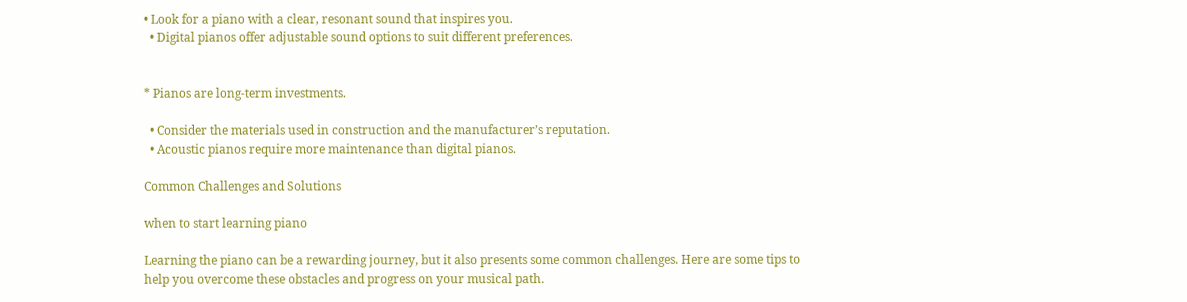• Look for a piano with a clear, resonant sound that inspires you.
  • Digital pianos offer adjustable sound options to suit different preferences.


* Pianos are long-term investments.

  • Consider the materials used in construction and the manufacturer’s reputation.
  • Acoustic pianos require more maintenance than digital pianos.

Common Challenges and Solutions

when to start learning piano

Learning the piano can be a rewarding journey, but it also presents some common challenges. Here are some tips to help you overcome these obstacles and progress on your musical path.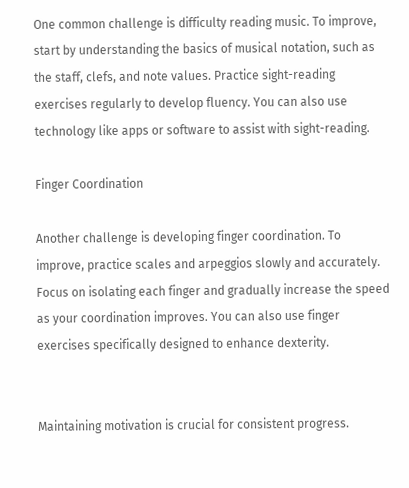One common challenge is difficulty reading music. To improve, start by understanding the basics of musical notation, such as the staff, clefs, and note values. Practice sight-reading exercises regularly to develop fluency. You can also use technology like apps or software to assist with sight-reading.

Finger Coordination

Another challenge is developing finger coordination. To improve, practice scales and arpeggios slowly and accurately. Focus on isolating each finger and gradually increase the speed as your coordination improves. You can also use finger exercises specifically designed to enhance dexterity.


Maintaining motivation is crucial for consistent progress.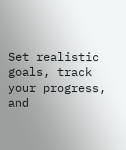Set realistic goals, track your progress, and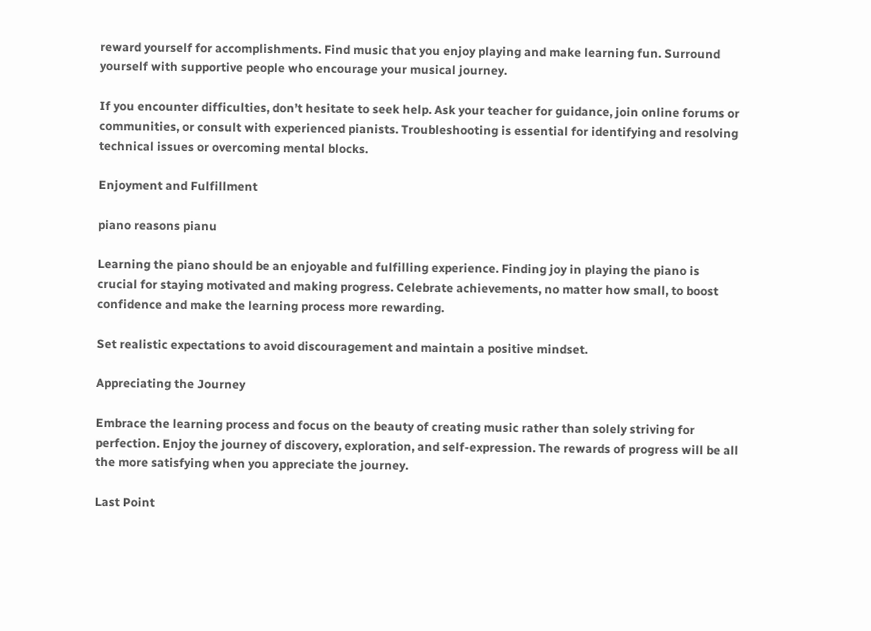reward yourself for accomplishments. Find music that you enjoy playing and make learning fun. Surround yourself with supportive people who encourage your musical journey.

If you encounter difficulties, don’t hesitate to seek help. Ask your teacher for guidance, join online forums or communities, or consult with experienced pianists. Troubleshooting is essential for identifying and resolving technical issues or overcoming mental blocks.

Enjoyment and Fulfillment

piano reasons pianu

Learning the piano should be an enjoyable and fulfilling experience. Finding joy in playing the piano is crucial for staying motivated and making progress. Celebrate achievements, no matter how small, to boost confidence and make the learning process more rewarding.

Set realistic expectations to avoid discouragement and maintain a positive mindset.

Appreciating the Journey

Embrace the learning process and focus on the beauty of creating music rather than solely striving for perfection. Enjoy the journey of discovery, exploration, and self-expression. The rewards of progress will be all the more satisfying when you appreciate the journey.

Last Point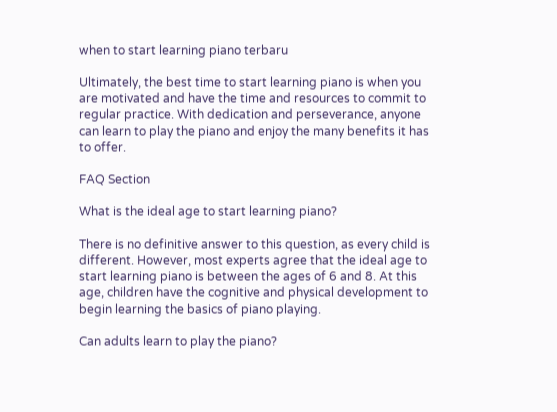when to start learning piano terbaru

Ultimately, the best time to start learning piano is when you are motivated and have the time and resources to commit to regular practice. With dedication and perseverance, anyone can learn to play the piano and enjoy the many benefits it has to offer.

FAQ Section

What is the ideal age to start learning piano?

There is no definitive answer to this question, as every child is different. However, most experts agree that the ideal age to start learning piano is between the ages of 6 and 8. At this age, children have the cognitive and physical development to begin learning the basics of piano playing.

Can adults learn to play the piano?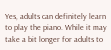Yes, adults can definitely learn to play the piano. While it may take a bit longer for adults to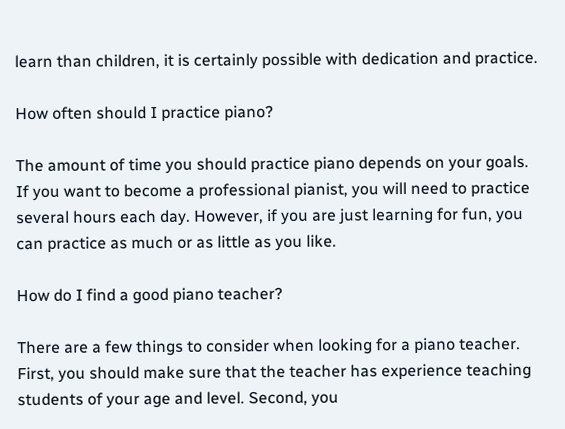learn than children, it is certainly possible with dedication and practice.

How often should I practice piano?

The amount of time you should practice piano depends on your goals. If you want to become a professional pianist, you will need to practice several hours each day. However, if you are just learning for fun, you can practice as much or as little as you like.

How do I find a good piano teacher?

There are a few things to consider when looking for a piano teacher. First, you should make sure that the teacher has experience teaching students of your age and level. Second, you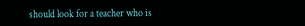should look for a teacher who is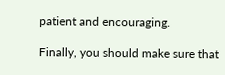patient and encouraging.

Finally, you should make sure that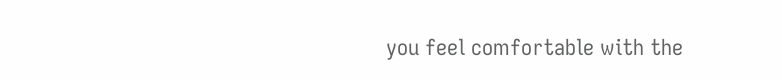you feel comfortable with the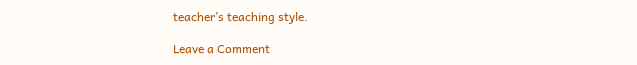teacher’s teaching style.

Leave a Comment